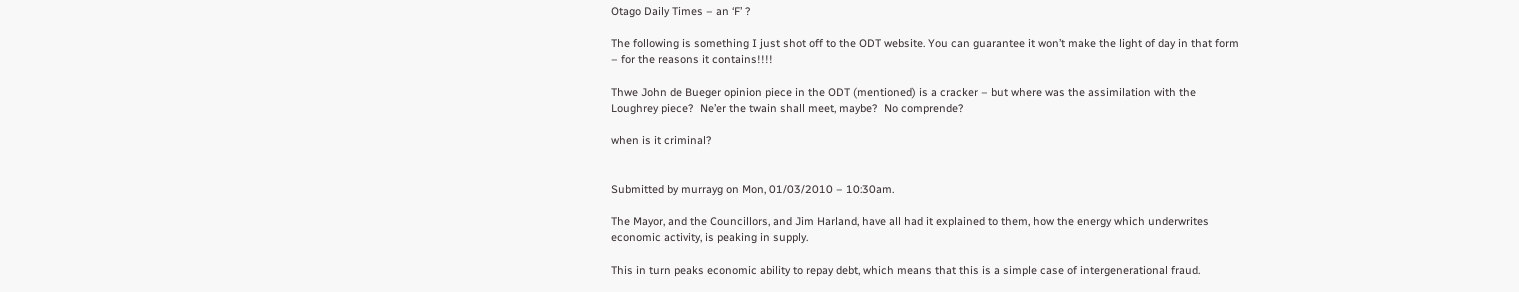Otago Daily Times – an ‘F’ ?

The following is something I just shot off to the ODT website. You can guarantee it won’t make the light of day in that form – for the reasons it contains!!!!

Thwe John de Bueger opinion piece in the ODT (mentioned) is a cracker – but where was the assimilation with the Loughrey piece?  Ne’er the twain shall meet, maybe?  No comprende?

when is it criminal?


Submitted by murrayg on Mon, 01/03/2010 – 10:30am.

The Mayor, and the Councillors, and Jim Harland, have all had it explained to them, how the energy which underwrites economic activity, is peaking in supply.

This in turn peaks economic ability to repay debt, which means that this is a simple case of intergenerational fraud.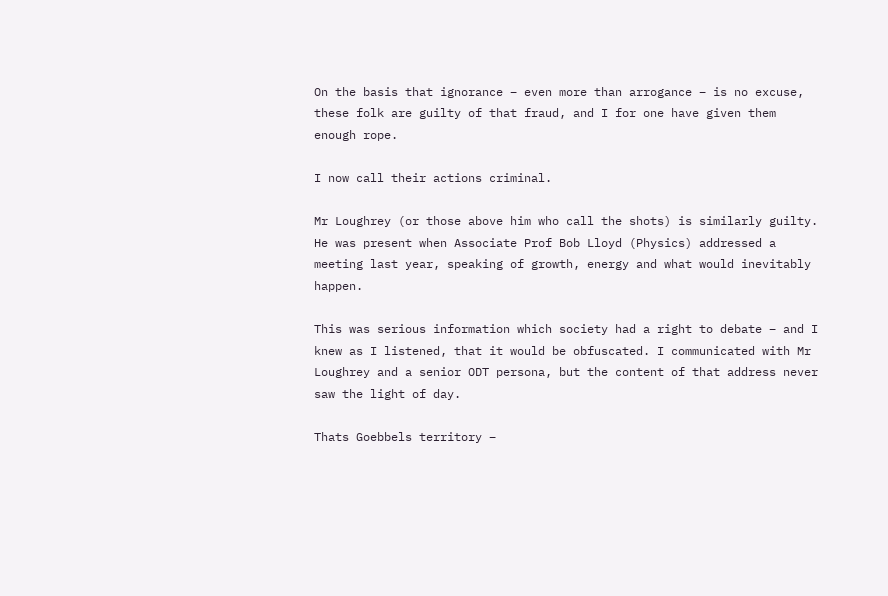On the basis that ignorance – even more than arrogance – is no excuse, these folk are guilty of that fraud, and I for one have given them enough rope.

I now call their actions criminal.

Mr Loughrey (or those above him who call the shots) is similarly guilty. He was present when Associate Prof Bob Lloyd (Physics) addressed a meeting last year, speaking of growth, energy and what would inevitably happen.

This was serious information which society had a right to debate – and I knew as I listened, that it would be obfuscated. I communicated with Mr Loughrey and a senior ODT persona, but the content of that address never saw the light of day.

Thats Goebbels territory –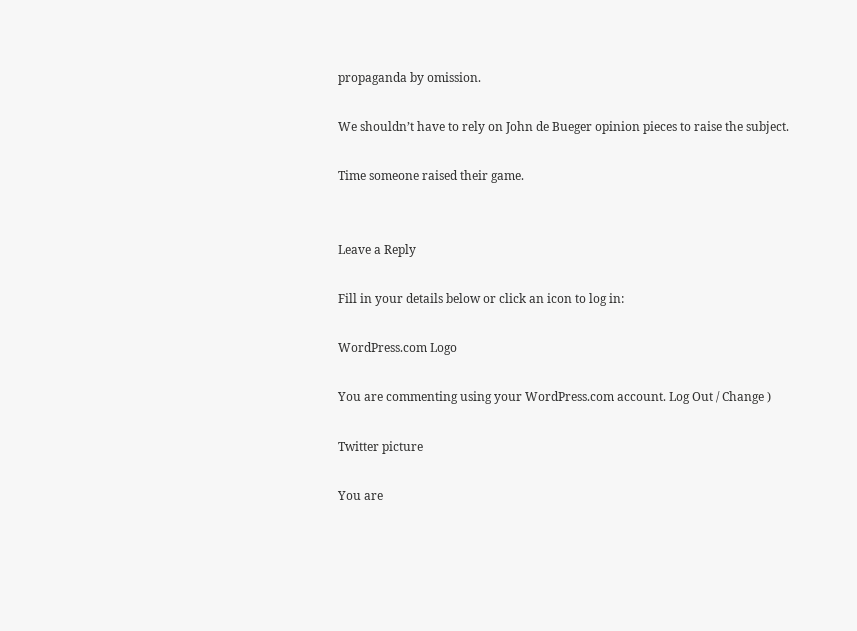propaganda by omission.

We shouldn’t have to rely on John de Bueger opinion pieces to raise the subject.

Time someone raised their game.


Leave a Reply

Fill in your details below or click an icon to log in:

WordPress.com Logo

You are commenting using your WordPress.com account. Log Out / Change )

Twitter picture

You are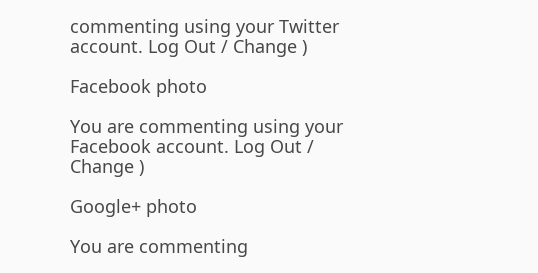commenting using your Twitter account. Log Out / Change )

Facebook photo

You are commenting using your Facebook account. Log Out / Change )

Google+ photo

You are commenting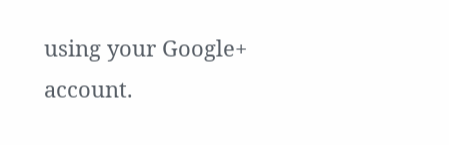using your Google+ account.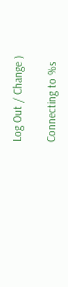Log Out / Change )

Connecting to %s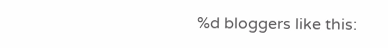%d bloggers like this: